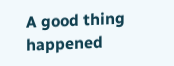A good thing happened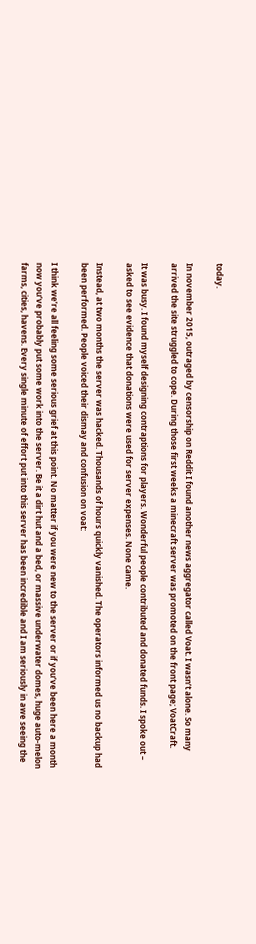today.

In november 2015, outraged by censorship on Reddit I found another news aggregator called Voat. I wasn’t alone. So many arrived the site struggled to cope. During those first weeks a minecraft server was promoted on the front page; VoatCraft.

It was busy. I found myself designing contraptions for players. Wonderful people contributed and donated funds. I spoke out – asked to see evidence that donations were used for server expenses. None came.

Instead, at two months the server was hacked. Thousands of hours quickly vanished. The operators informed us no backup had been performed. People voiced their dismay and confusion on voat:

I think we’re all feeling some serious grief at this point. No matter if you were new to the server or if you’ve been here a month now you’ve probably put some work into the server. Be it a dirt hut and a bed, or massive underwater domes, huge auto-melon farms, cities, havens. Every single minute of effort put into this server has been incredible and I am seriously in awe seeing the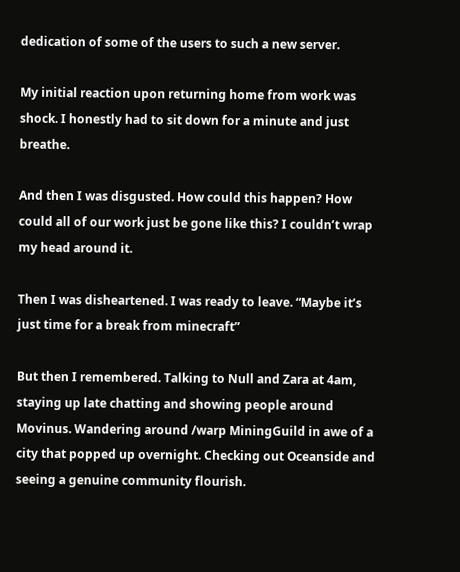dedication of some of the users to such a new server.

My initial reaction upon returning home from work was shock. I honestly had to sit down for a minute and just breathe.

And then I was disgusted. How could this happen? How could all of our work just be gone like this? I couldn’t wrap my head around it.

Then I was disheartened. I was ready to leave. “Maybe it’s just time for a break from minecraft”

But then I remembered. Talking to Null and Zara at 4am, staying up late chatting and showing people around Movinus. Wandering around /warp MiningGuild in awe of a city that popped up overnight. Checking out Oceanside and seeing a genuine community flourish.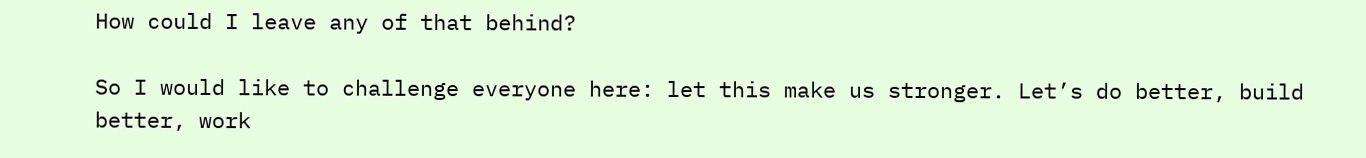How could I leave any of that behind?

So I would like to challenge everyone here: let this make us stronger. Let’s do better, build better, work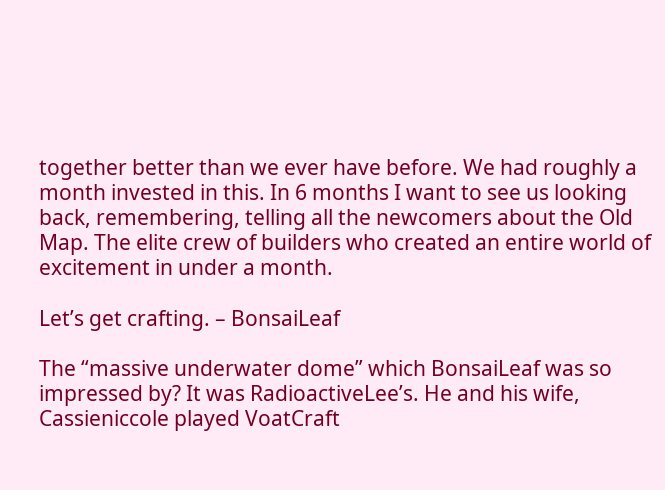together better than we ever have before. We had roughly a month invested in this. In 6 months I want to see us looking back, remembering, telling all the newcomers about the Old Map. The elite crew of builders who created an entire world of excitement in under a month.

Let’s get crafting. – BonsaiLeaf

The “massive underwater dome” which BonsaiLeaf was so impressed by? It was RadioactiveLee’s. He and his wife, Cassieniccole played VoatCraft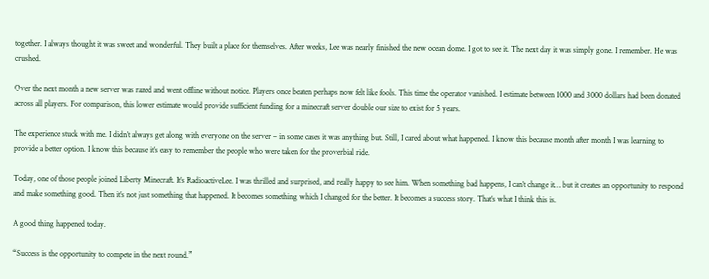together. I always thought it was sweet and wonderful. They built a place for themselves. After weeks, Lee was nearly finished the new ocean dome. I got to see it. The next day it was simply gone. I remember. He was crushed.

Over the next month a new server was razed and went offline without notice. Players once beaten perhaps now felt like fools. This time the operator vanished. I estimate between 1000 and 3000 dollars had been donated across all players. For comparison, this lower estimate would provide sufficient funding for a minecraft server double our size to exist for 5 years.

The experience stuck with me. I didn’t always get along with everyone on the server – in some cases it was anything but. Still, I cared about what happened. I know this because month after month I was learning to provide a better option. I know this because it’s easy to remember the people who were taken for the proverbial ride.

Today, one of those people joined Liberty Minecraft. It’s RadioactiveLee. I was thrilled and surprised, and really happy to see him. When something bad happens, I can’t change it… but it creates an opportunity to respond and make something good. Then it’s not just something that happened. It becomes something which I changed for the better. It becomes a success story. That’s what I think this is.

A good thing happened today.

“Success is the opportunity to compete in the next round.”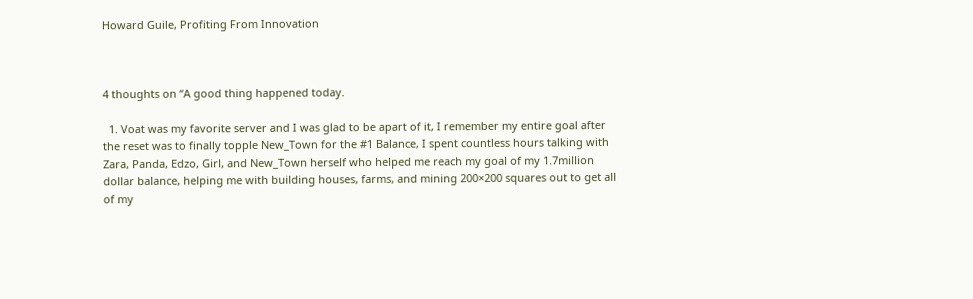Howard Guile, Profiting From Innovation



4 thoughts on “A good thing happened today.

  1. Voat was my favorite server and I was glad to be apart of it, I remember my entire goal after the reset was to finally topple New_Town for the #1 Balance, I spent countless hours talking with Zara, Panda, Edzo, Girl, and New_Town herself who helped me reach my goal of my 1.7million dollar balance, helping me with building houses, farms, and mining 200×200 squares out to get all of my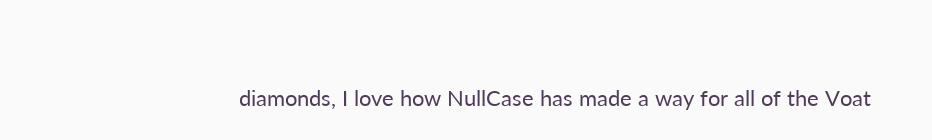diamonds, I love how NullCase has made a way for all of the Voat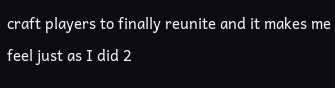craft players to finally reunite and it makes me feel just as I did 2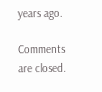years ago.

Comments are closed.